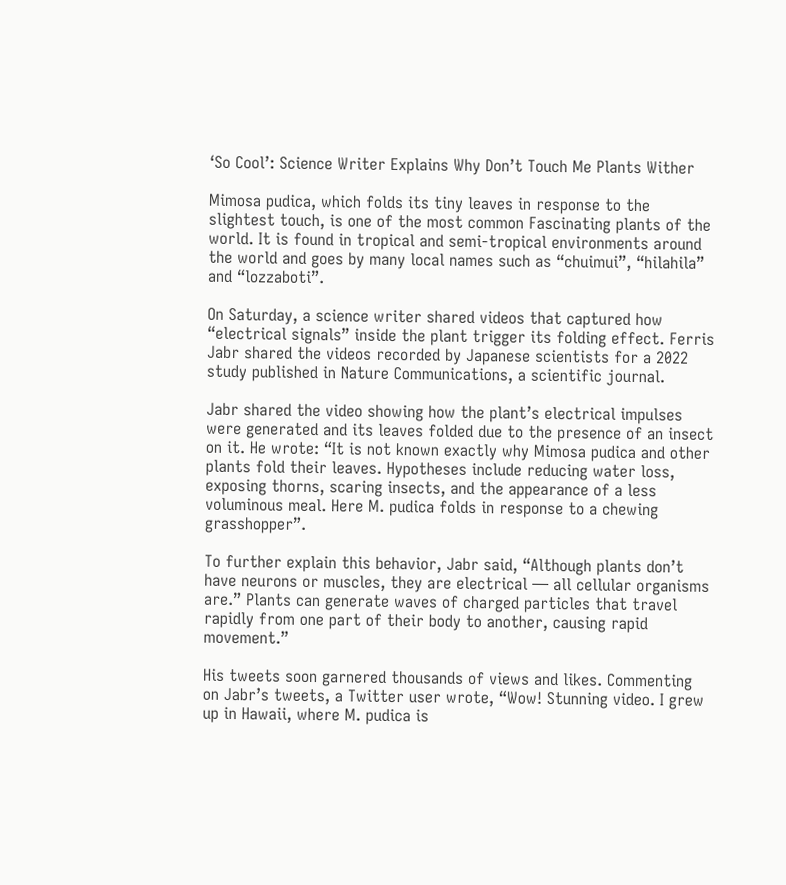‘So Cool’: Science Writer Explains Why Don’t Touch Me Plants Wither

Mimosa pudica, which folds its tiny leaves in response to the slightest touch, is one of the most common Fascinating plants of the world. It is found in tropical and semi-tropical environments around the world and goes by many local names such as “chuimui”, “hilahila” and “lozzaboti”.

On Saturday, a science writer shared videos that captured how “electrical signals” inside the plant trigger its folding effect. Ferris Jabr shared the videos recorded by Japanese scientists for a 2022 study published in Nature Communications, a scientific journal.

Jabr shared the video showing how the plant’s electrical impulses were generated and its leaves folded due to the presence of an insect on it. He wrote: “It is not known exactly why Mimosa pudica and other plants fold their leaves. Hypotheses include reducing water loss, exposing thorns, scaring insects, and the appearance of a less voluminous meal. Here M. pudica folds in response to a chewing grasshopper”.

To further explain this behavior, Jabr said, “Although plants don’t have neurons or muscles, they are electrical — all cellular organisms are.” Plants can generate waves of charged particles that travel rapidly from one part of their body to another, causing rapid movement.”

His tweets soon garnered thousands of views and likes. Commenting on Jabr’s tweets, a Twitter user wrote, “Wow! Stunning video. I grew up in Hawaii, where M. pudica is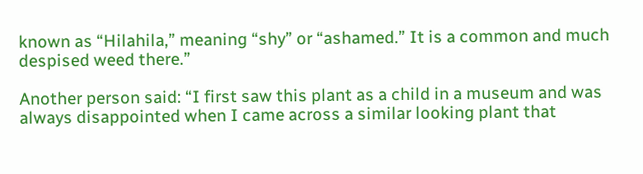known as “Hilahila,” meaning “shy” or “ashamed.” It is a common and much despised weed there.”

Another person said: “I first saw this plant as a child in a museum and was always disappointed when I came across a similar looking plant that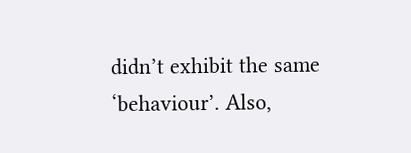didn’t exhibit the same ‘behaviour’. Also,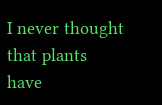I never thought that plants have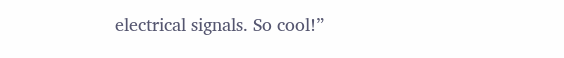electrical signals. So cool!”